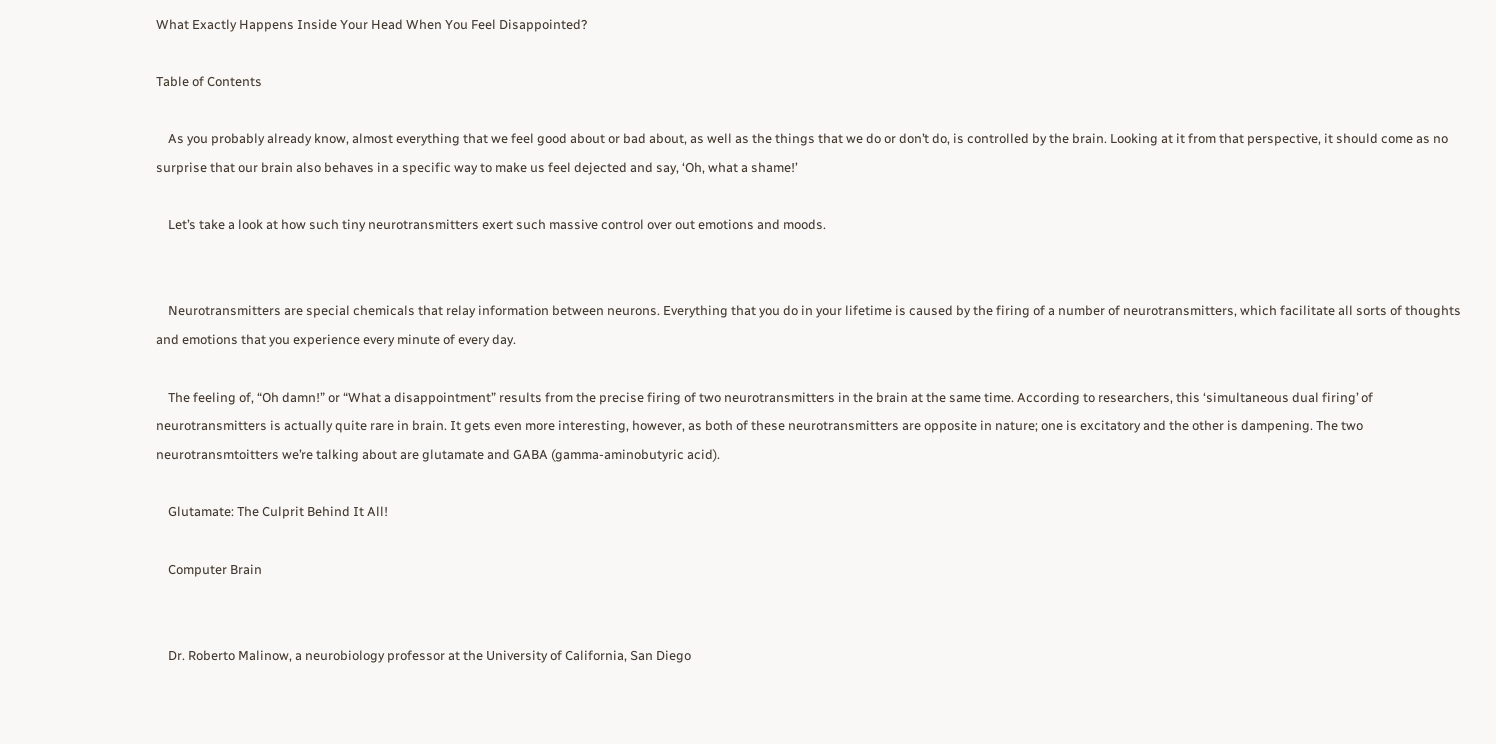What Exactly Happens Inside Your Head When You Feel Disappointed?

Table of Contents

    As you probably already know, almost everything that we feel good about or bad about, as well as the things that we do or don’t do, is controlled by the brain. Looking at it from that perspective, it should come as no surprise that our brain also behaves in a specific way to make us feel dejected and say, ‘Oh, what a shame!’

    Let’s take a look at how such tiny neurotransmitters exert such massive control over out emotions and moods.


    Neurotransmitters are special chemicals that relay information between neurons. Everything that you do in your lifetime is caused by the firing of a number of neurotransmitters, which facilitate all sorts of thoughts and emotions that you experience every minute of every day.

    The feeling of, “Oh damn!” or “What a disappointment” results from the precise firing of two neurotransmitters in the brain at the same time. According to researchers, this ‘simultaneous dual firing’ of neurotransmitters is actually quite rare in brain. It gets even more interesting, however, as both of these neurotransmitters are opposite in nature; one is excitatory and the other is dampening. The two neurotransmtoitters we’re talking about are glutamate and GABA (gamma-aminobutyric acid).

    Glutamate: The Culprit Behind It All!

    Computer Brain


    Dr. Roberto Malinow, a neurobiology professor at the University of California, San Diego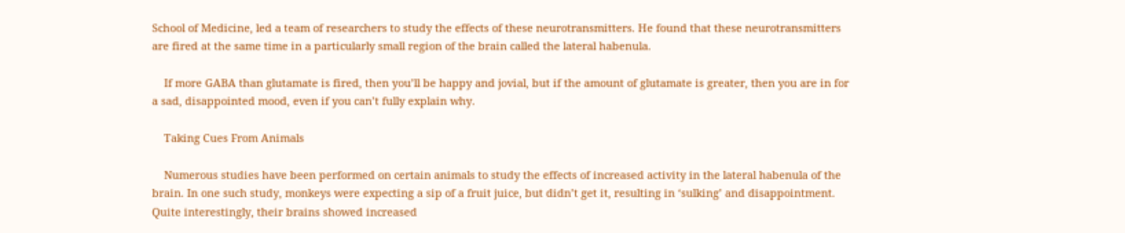School of Medicine, led a team of researchers to study the effects of these neurotransmitters. He found that these neurotransmitters are fired at the same time in a particularly small region of the brain called the lateral habenula.

    If more GABA than glutamate is fired, then you’ll be happy and jovial, but if the amount of glutamate is greater, then you are in for a sad, disappointed mood, even if you can’t fully explain why.

    Taking Cues From Animals

    Numerous studies have been performed on certain animals to study the effects of increased activity in the lateral habenula of the brain. In one such study, monkeys were expecting a sip of a fruit juice, but didn’t get it, resulting in ‘sulking’ and disappointment. Quite interestingly, their brains showed increased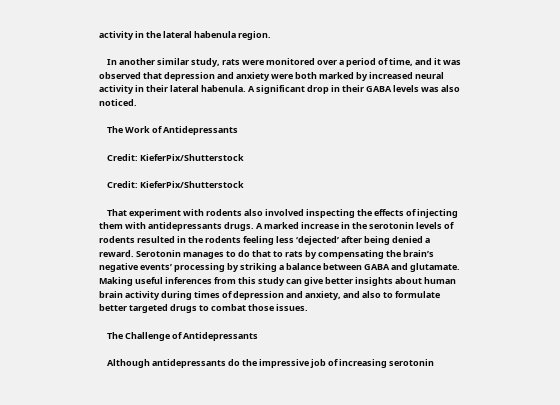activity in the lateral habenula region.

    In another similar study, rats were monitored over a period of time, and it was observed that depression and anxiety were both marked by increased neural activity in their lateral habenula. A significant drop in their GABA levels was also noticed.

    The Work of Antidepressants

    Credit: KieferPix/Shutterstock

    Credit: KieferPix/Shutterstock

    That experiment with rodents also involved inspecting the effects of injecting them with antidepressants drugs. A marked increase in the serotonin levels of rodents resulted in the rodents feeling less ‘dejected’ after being denied a reward. Serotonin manages to do that to rats by compensating the brain’s negative events’ processing by striking a balance between GABA and glutamate. Making useful inferences from this study can give better insights about human brain activity during times of depression and anxiety, and also to formulate better targeted drugs to combat those issues.

    The Challenge of Antidepressants

    Although antidepressants do the impressive job of increasing serotonin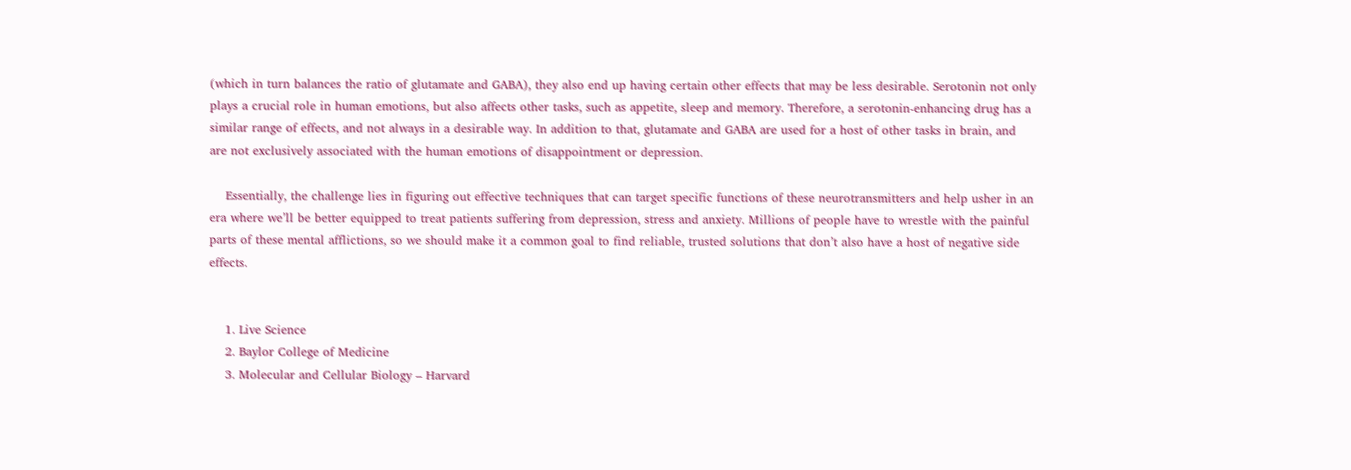(which in turn balances the ratio of glutamate and GABA), they also end up having certain other effects that may be less desirable. Serotonin not only plays a crucial role in human emotions, but also affects other tasks, such as appetite, sleep and memory. Therefore, a serotonin-enhancing drug has a similar range of effects, and not always in a desirable way. In addition to that, glutamate and GABA are used for a host of other tasks in brain, and are not exclusively associated with the human emotions of disappointment or depression.

    Essentially, the challenge lies in figuring out effective techniques that can target specific functions of these neurotransmitters and help usher in an era where we’ll be better equipped to treat patients suffering from depression, stress and anxiety. Millions of people have to wrestle with the painful parts of these mental afflictions, so we should make it a common goal to find reliable, trusted solutions that don’t also have a host of negative side effects.


    1. Live Science
    2. Baylor College of Medicine
    3. Molecular and Cellular Biology – Harvard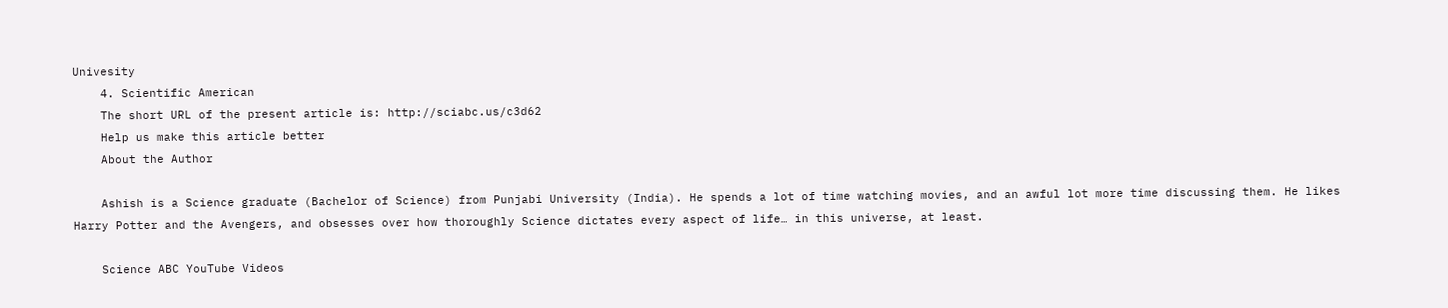Univesity
    4. Scientific American
    The short URL of the present article is: http://sciabc.us/c3d62
    Help us make this article better
    About the Author

    Ashish is a Science graduate (Bachelor of Science) from Punjabi University (India). He spends a lot of time watching movies, and an awful lot more time discussing them. He likes Harry Potter and the Avengers, and obsesses over how thoroughly Science dictates every aspect of life… in this universe, at least.

    Science ABC YouTube Videos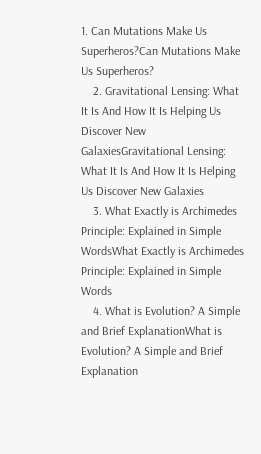1. Can Mutations Make Us Superheros?Can Mutations Make Us Superheros?
    2. Gravitational Lensing: What It Is And How It Is Helping Us Discover New GalaxiesGravitational Lensing: What It Is And How It Is Helping Us Discover New Galaxies
    3. What Exactly is Archimedes Principle: Explained in Simple WordsWhat Exactly is Archimedes Principle: Explained in Simple Words
    4. What is Evolution? A Simple and Brief ExplanationWhat is Evolution? A Simple and Brief Explanation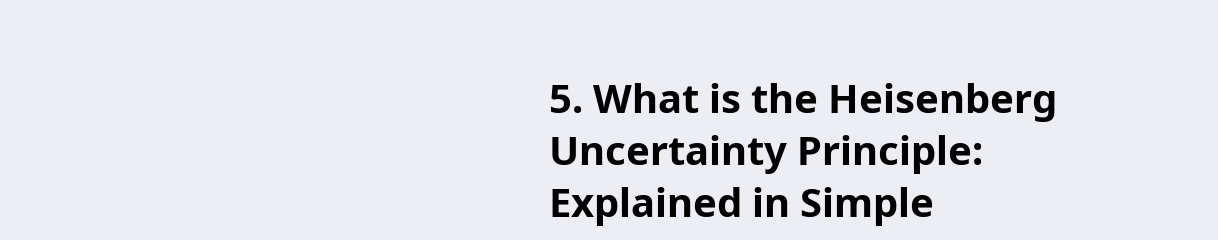5. What is the Heisenberg Uncertainty Principle: Explained in Simple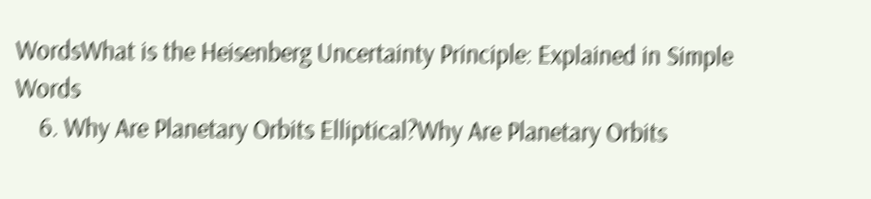WordsWhat is the Heisenberg Uncertainty Principle: Explained in Simple Words
    6. Why Are Planetary Orbits Elliptical?Why Are Planetary Orbits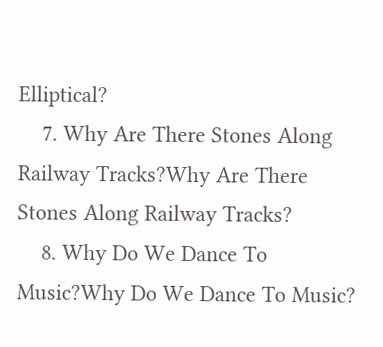Elliptical?
    7. Why Are There Stones Along Railway Tracks?Why Are There Stones Along Railway Tracks?
    8. Why Do We Dance To Music?Why Do We Dance To Music?